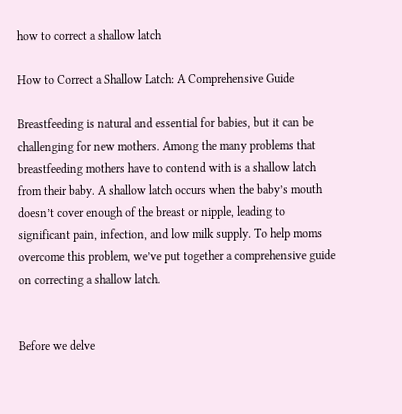how to correct a shallow latch

How to Correct a Shallow Latch: A Comprehensive Guide

Breastfeeding is natural and essential for babies, but it can be challenging for new mothers. Among the many problems that breastfeeding mothers have to contend with is a shallow latch from their baby. A shallow latch occurs when the baby’s mouth doesn’t cover enough of the breast or nipple, leading to significant pain, infection, and low milk supply. To help moms overcome this problem, we’ve put together a comprehensive guide on correcting a shallow latch.


Before we delve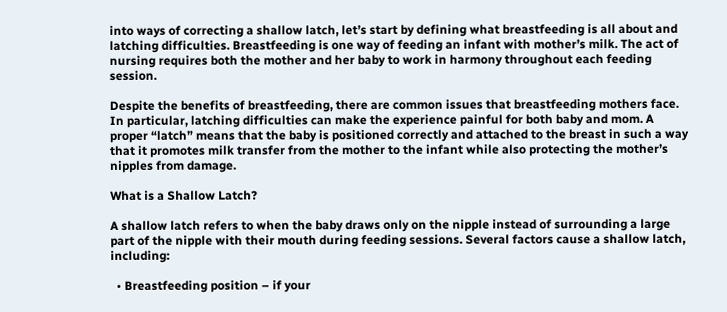into ways of correcting a shallow latch, let’s start by defining what breastfeeding is all about and latching difficulties. Breastfeeding is one way of feeding an infant with mother’s milk. The act of nursing requires both the mother and her baby to work in harmony throughout each feeding session.

Despite the benefits of breastfeeding, there are common issues that breastfeeding mothers face. In particular, latching difficulties can make the experience painful for both baby and mom. A proper “latch” means that the baby is positioned correctly and attached to the breast in such a way that it promotes milk transfer from the mother to the infant while also protecting the mother’s nipples from damage.

What is a Shallow Latch?

A shallow latch refers to when the baby draws only on the nipple instead of surrounding a large part of the nipple with their mouth during feeding sessions. Several factors cause a shallow latch, including:

  • Breastfeeding position – if your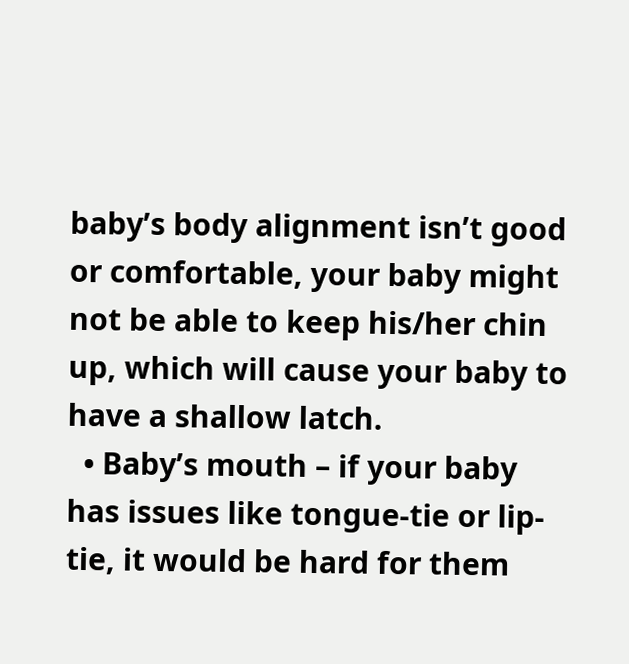baby’s body alignment isn’t good or comfortable, your baby might not be able to keep his/her chin up, which will cause your baby to have a shallow latch.
  • Baby’s mouth – if your baby has issues like tongue-tie or lip-tie, it would be hard for them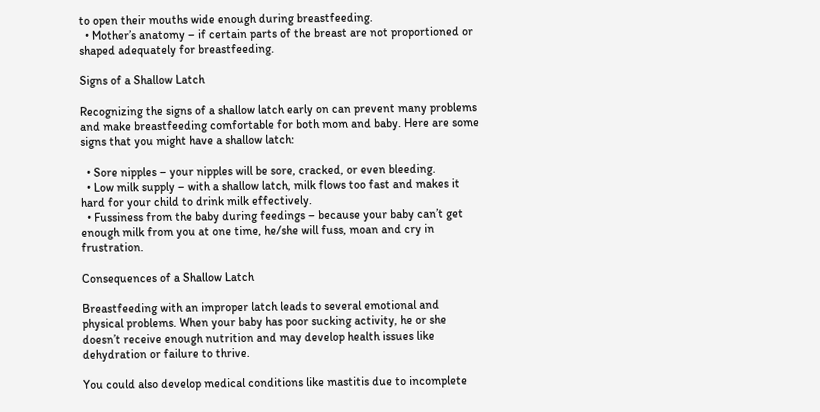to open their mouths wide enough during breastfeeding.
  • Mother’s anatomy – if certain parts of the breast are not proportioned or shaped adequately for breastfeeding.

Signs of a Shallow Latch

Recognizing the signs of a shallow latch early on can prevent many problems and make breastfeeding comfortable for both mom and baby. Here are some signs that you might have a shallow latch:

  • Sore nipples – your nipples will be sore, cracked, or even bleeding.
  • Low milk supply – with a shallow latch, milk flows too fast and makes it hard for your child to drink milk effectively.
  • Fussiness from the baby during feedings – because your baby can’t get enough milk from you at one time, he/she will fuss, moan and cry in frustration.

Consequences of a Shallow Latch

Breastfeeding with an improper latch leads to several emotional and physical problems. When your baby has poor sucking activity, he or she doesn’t receive enough nutrition and may develop health issues like dehydration or failure to thrive.

You could also develop medical conditions like mastitis due to incomplete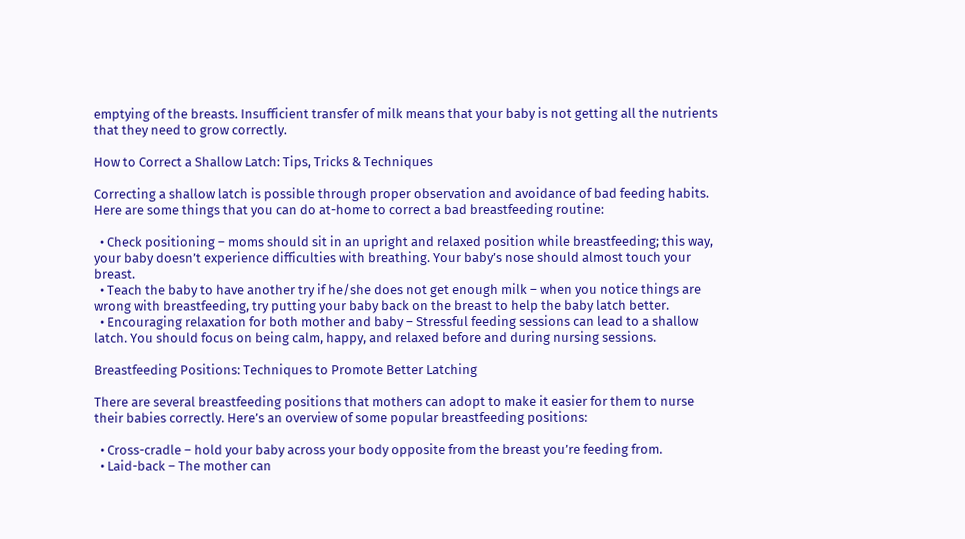emptying of the breasts. Insufficient transfer of milk means that your baby is not getting all the nutrients that they need to grow correctly.

How to Correct a Shallow Latch: Tips, Tricks & Techniques

Correcting a shallow latch is possible through proper observation and avoidance of bad feeding habits. Here are some things that you can do at-home to correct a bad breastfeeding routine:

  • Check positioning – moms should sit in an upright and relaxed position while breastfeeding; this way, your baby doesn’t experience difficulties with breathing. Your baby’s nose should almost touch your breast.
  • Teach the baby to have another try if he/she does not get enough milk – when you notice things are wrong with breastfeeding, try putting your baby back on the breast to help the baby latch better.
  • Encouraging relaxation for both mother and baby – Stressful feeding sessions can lead to a shallow latch. You should focus on being calm, happy, and relaxed before and during nursing sessions.

Breastfeeding Positions: Techniques to Promote Better Latching

There are several breastfeeding positions that mothers can adopt to make it easier for them to nurse their babies correctly. Here’s an overview of some popular breastfeeding positions:

  • Cross-cradle – hold your baby across your body opposite from the breast you’re feeding from.
  • Laid-back – The mother can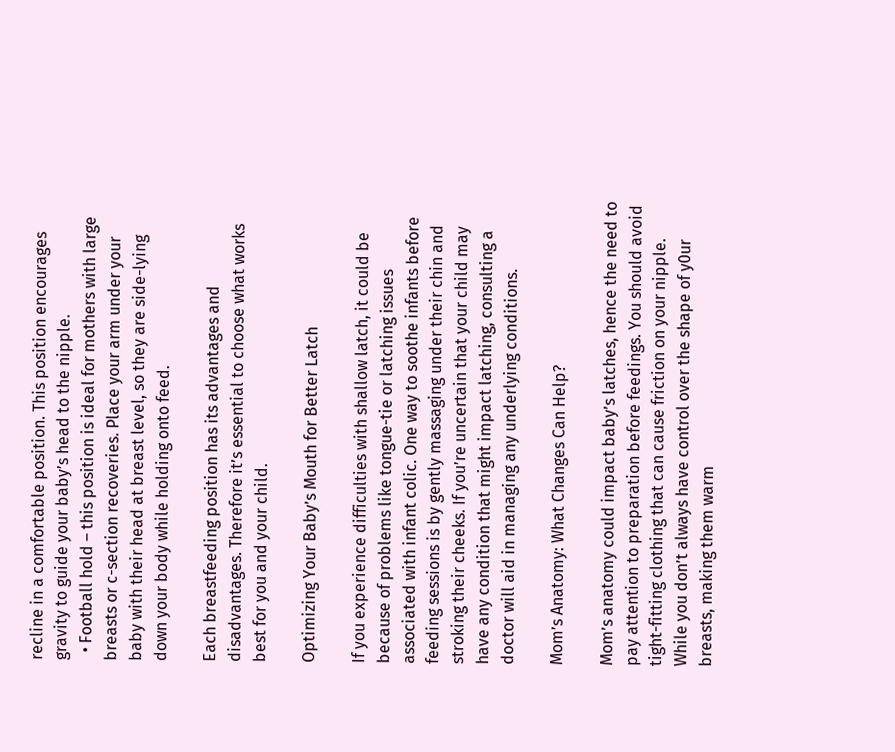recline in a comfortable position. This position encourages gravity to guide your baby’s head to the nipple.
  • Football hold – this position is ideal for mothers with large breasts or c-section recoveries. Place your arm under your baby with their head at breast level, so they are side-lying down your body while holding onto feed.

Each breastfeeding position has its advantages and disadvantages. Therefore it’s essential to choose what works best for you and your child.

Optimizing Your Baby’s Mouth for Better Latch

If you experience difficulties with shallow latch, it could be because of problems like tongue-tie or latching issues associated with infant colic. One way to soothe infants before feeding sessions is by gently massaging under their chin and stroking their cheeks. If you’re uncertain that your child may have any condition that might impact latching, consulting a doctor will aid in managing any underlying conditions.

Mom’s Anatomy: What Changes Can Help?

Mom’s anatomy could impact baby’s latches, hence the need to pay attention to preparation before feedings. You should avoid tight-fitting clothing that can cause friction on your nipple. While you don’t always have control over the shape of y0ur breasts, making them warm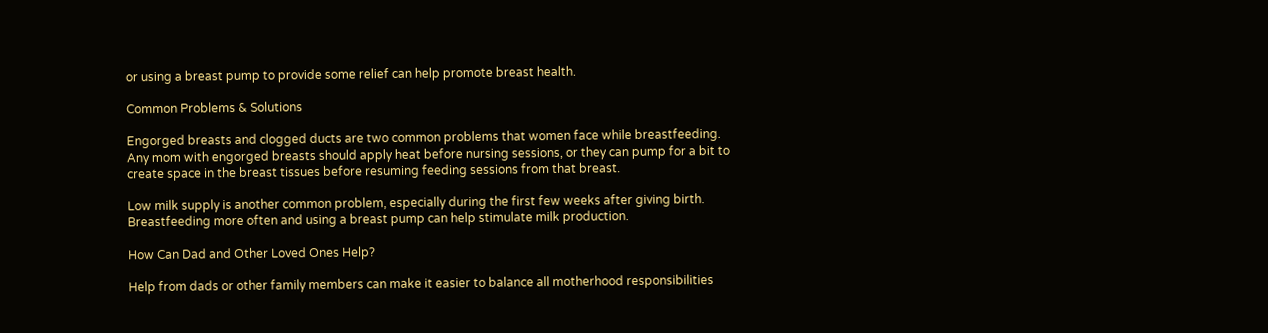or using a breast pump to provide some relief can help promote breast health.

Common Problems & Solutions

Engorged breasts and clogged ducts are two common problems that women face while breastfeeding. Any mom with engorged breasts should apply heat before nursing sessions, or they can pump for a bit to create space in the breast tissues before resuming feeding sessions from that breast.

Low milk supply is another common problem, especially during the first few weeks after giving birth. Breastfeeding more often and using a breast pump can help stimulate milk production.

How Can Dad and Other Loved Ones Help?

Help from dads or other family members can make it easier to balance all motherhood responsibilities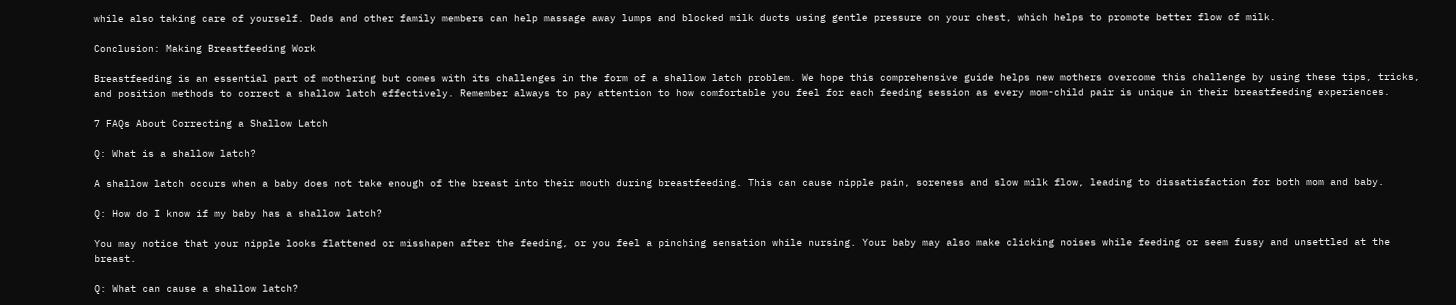while also taking care of yourself. Dads and other family members can help massage away lumps and blocked milk ducts using gentle pressure on your chest, which helps to promote better flow of milk.

Conclusion: Making Breastfeeding Work

Breastfeeding is an essential part of mothering but comes with its challenges in the form of a shallow latch problem. We hope this comprehensive guide helps new mothers overcome this challenge by using these tips, tricks, and position methods to correct a shallow latch effectively. Remember always to pay attention to how comfortable you feel for each feeding session as every mom-child pair is unique in their breastfeeding experiences.

7 FAQs About Correcting a Shallow Latch

Q: What is a shallow latch?

A shallow latch occurs when a baby does not take enough of the breast into their mouth during breastfeeding. This can cause nipple pain, soreness and slow milk flow, leading to dissatisfaction for both mom and baby.

Q: How do I know if my baby has a shallow latch?

You may notice that your nipple looks flattened or misshapen after the feeding, or you feel a pinching sensation while nursing. Your baby may also make clicking noises while feeding or seem fussy and unsettled at the breast.

Q: What can cause a shallow latch?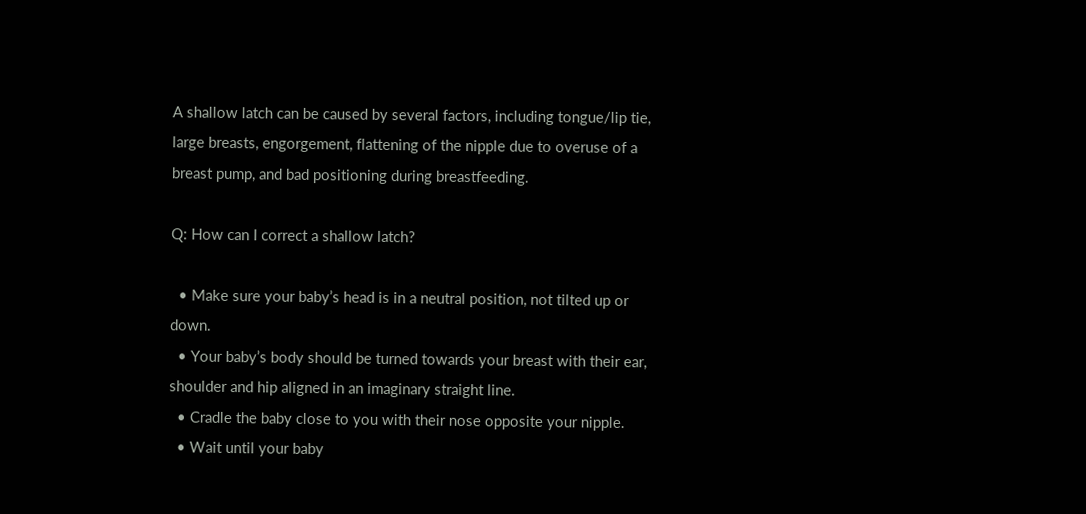A shallow latch can be caused by several factors, including tongue/lip tie, large breasts, engorgement, flattening of the nipple due to overuse of a breast pump, and bad positioning during breastfeeding.

Q: How can I correct a shallow latch?

  • Make sure your baby’s head is in a neutral position, not tilted up or down.
  • Your baby’s body should be turned towards your breast with their ear, shoulder and hip aligned in an imaginary straight line.
  • Cradle the baby close to you with their nose opposite your nipple.
  • Wait until your baby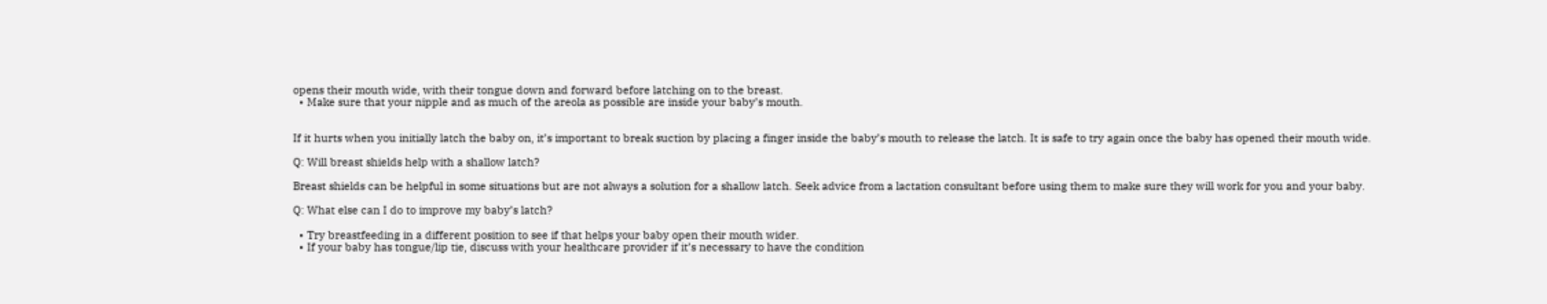opens their mouth wide, with their tongue down and forward before latching on to the breast.
  • Make sure that your nipple and as much of the areola as possible are inside your baby’s mouth.


If it hurts when you initially latch the baby on, it’s important to break suction by placing a finger inside the baby’s mouth to release the latch. It is safe to try again once the baby has opened their mouth wide.

Q: Will breast shields help with a shallow latch?

Breast shields can be helpful in some situations but are not always a solution for a shallow latch. Seek advice from a lactation consultant before using them to make sure they will work for you and your baby.

Q: What else can I do to improve my baby’s latch?

  • Try breastfeeding in a different position to see if that helps your baby open their mouth wider.
  • If your baby has tongue/lip tie, discuss with your healthcare provider if it’s necessary to have the condition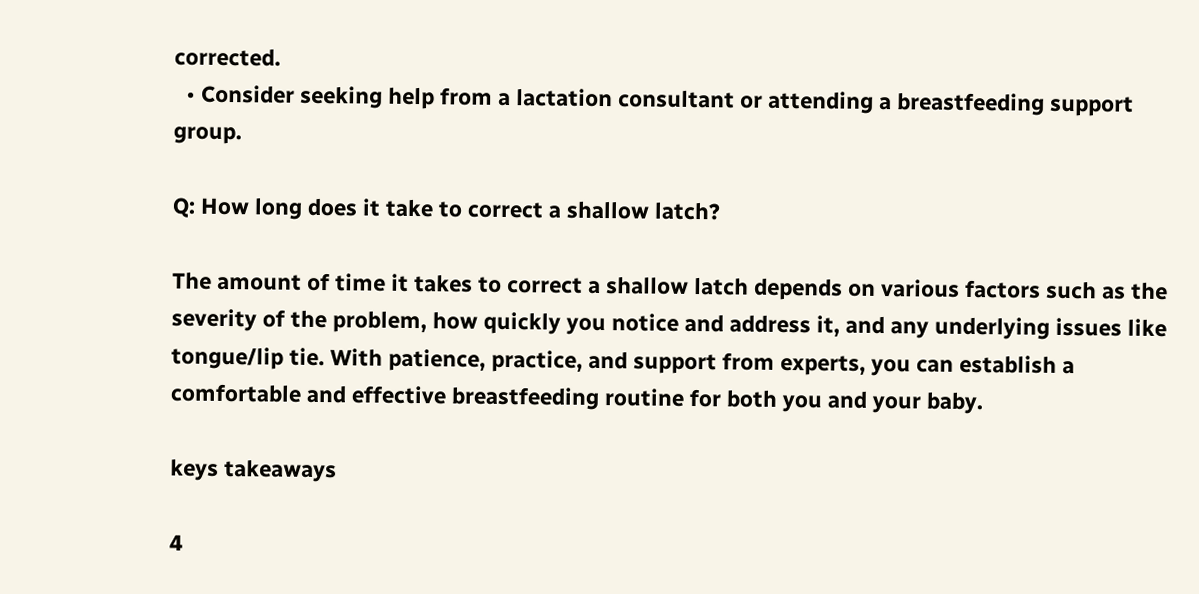corrected.
  • Consider seeking help from a lactation consultant or attending a breastfeeding support group.

Q: How long does it take to correct a shallow latch?

The amount of time it takes to correct a shallow latch depends on various factors such as the severity of the problem, how quickly you notice and address it, and any underlying issues like tongue/lip tie. With patience, practice, and support from experts, you can establish a comfortable and effective breastfeeding routine for both you and your baby.

keys takeaways

4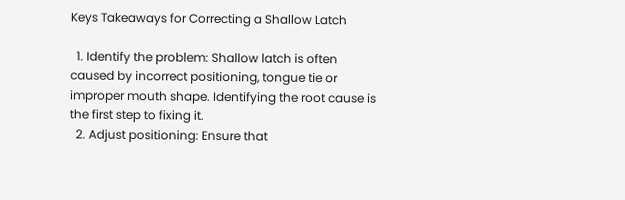Keys Takeaways for Correcting a Shallow Latch

  1. Identify the problem: Shallow latch is often caused by incorrect positioning, tongue tie or improper mouth shape. Identifying the root cause is the first step to fixing it.
  2. Adjust positioning: Ensure that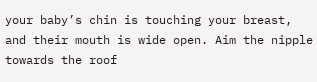your baby’s chin is touching your breast, and their mouth is wide open. Aim the nipple towards the roof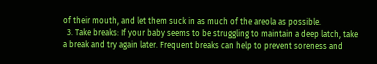of their mouth, and let them suck in as much of the areola as possible.
  3. Take breaks: If your baby seems to be struggling to maintain a deep latch, take a break and try again later. Frequent breaks can help to prevent soreness and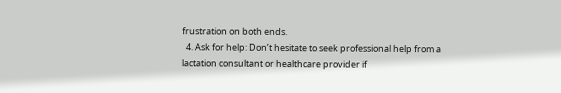frustration on both ends.
  4. Ask for help: Don’t hesitate to seek professional help from a lactation consultant or healthcare provider if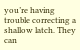you’re having trouble correcting a shallow latch. They can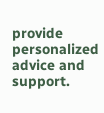provide personalized advice and support.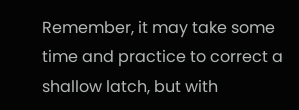Remember, it may take some time and practice to correct a shallow latch, but with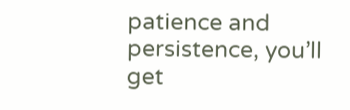patience and persistence, you’ll get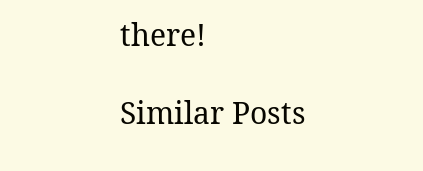there!

Similar Posts